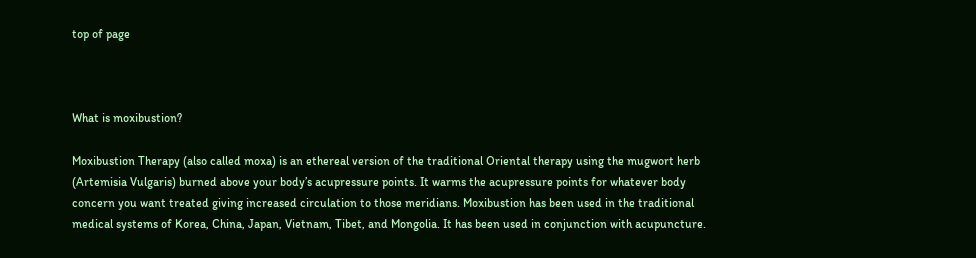top of page



What is moxibustion?

Moxibustion Therapy (also called moxa) is an ethereal version of the traditional Oriental therapy using the mugwort herb (Artemisia Vulgaris) burned above your body’s acupressure points. It warms the acupressure points for whatever body concern you want treated giving increased circulation to those meridians. Moxibustion has been used in the traditional medical systems of Korea, China, Japan, Vietnam, Tibet, and Mongolia. It has been used in conjunction with acupuncture.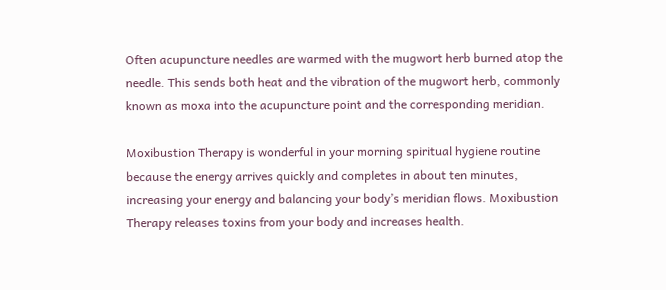Often acupuncture needles are warmed with the mugwort herb burned atop the needle. This sends both heat and the vibration of the mugwort herb, commonly known as moxa into the acupuncture point and the corresponding meridian.

Moxibustion Therapy is wonderful in your morning spiritual hygiene routine because the energy arrives quickly and completes in about ten minutes, increasing your energy and balancing your body’s meridian flows. Moxibustion Therapy releases toxins from your body and increases health.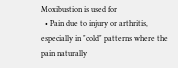Moxibustion is used for
  • Pain due to injury or arthritis, especially in "cold" patterns where the pain naturally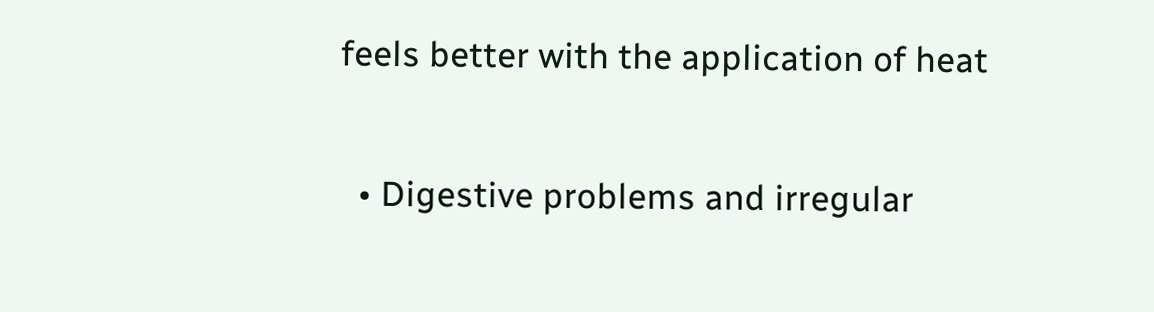feels better with the application of heat

  • Digestive problems and irregular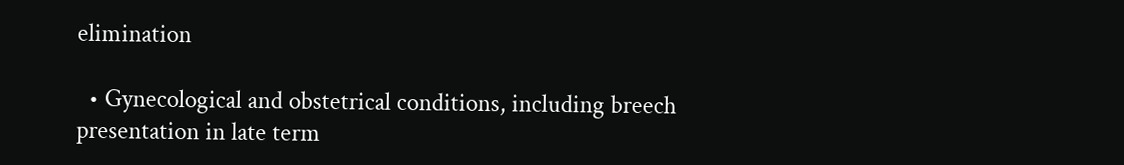elimination

  • Gynecological and obstetrical conditions, including breech presentation in late term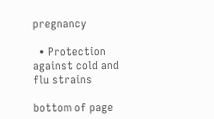pregnancy

  • Protection against cold and flu strains

bottom of page